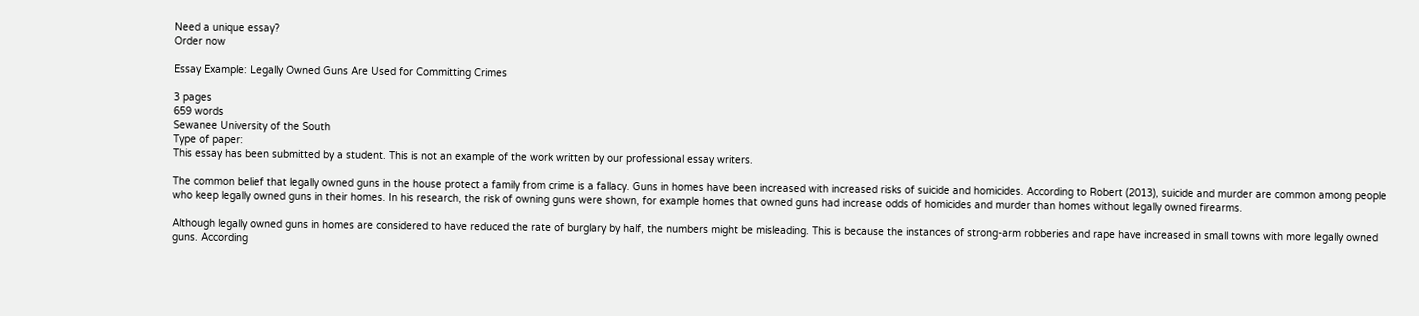Need a unique essay?
Order now

Essay Example: Legally Owned Guns Are Used for Committing Crimes

3 pages
659 words
Sewanee University of the South
Type of paper:
This essay has been submitted by a student. This is not an example of the work written by our professional essay writers.

The common belief that legally owned guns in the house protect a family from crime is a fallacy. Guns in homes have been increased with increased risks of suicide and homicides. According to Robert (2013), suicide and murder are common among people who keep legally owned guns in their homes. In his research, the risk of owning guns were shown, for example homes that owned guns had increase odds of homicides and murder than homes without legally owned firearms.

Although legally owned guns in homes are considered to have reduced the rate of burglary by half, the numbers might be misleading. This is because the instances of strong-arm robberies and rape have increased in small towns with more legally owned guns. According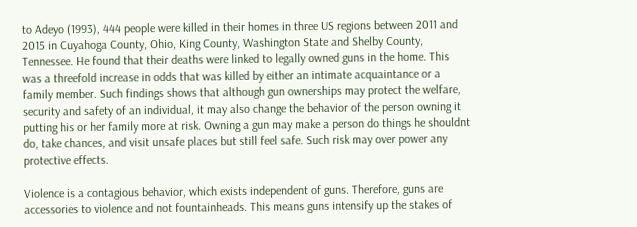to Adeyo (1993), 444 people were killed in their homes in three US regions between 2011 and 2015 in Cuyahoga County, Ohio, King County, Washington State and Shelby County, Tennessee. He found that their deaths were linked to legally owned guns in the home. This was a threefold increase in odds that was killed by either an intimate acquaintance or a family member. Such findings shows that although gun ownerships may protect the welfare, security and safety of an individual, it may also change the behavior of the person owning it putting his or her family more at risk. Owning a gun may make a person do things he shouldnt do, take chances, and visit unsafe places but still feel safe. Such risk may over power any protective effects.

Violence is a contagious behavior, which exists independent of guns. Therefore, guns are accessories to violence and not fountainheads. This means guns intensify up the stakes of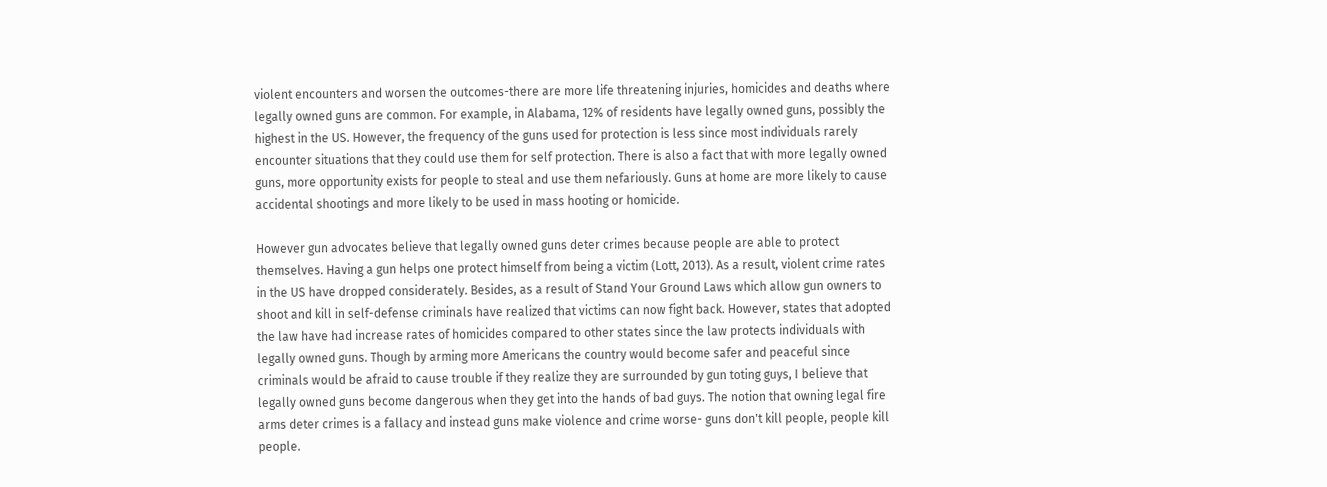violent encounters and worsen the outcomes-there are more life threatening injuries, homicides and deaths where legally owned guns are common. For example, in Alabama, 12% of residents have legally owned guns, possibly the highest in the US. However, the frequency of the guns used for protection is less since most individuals rarely encounter situations that they could use them for self protection. There is also a fact that with more legally owned guns, more opportunity exists for people to steal and use them nefariously. Guns at home are more likely to cause accidental shootings and more likely to be used in mass hooting or homicide.

However gun advocates believe that legally owned guns deter crimes because people are able to protect themselves. Having a gun helps one protect himself from being a victim (Lott, 2013). As a result, violent crime rates in the US have dropped considerately. Besides, as a result of Stand Your Ground Laws which allow gun owners to shoot and kill in self-defense criminals have realized that victims can now fight back. However, states that adopted the law have had increase rates of homicides compared to other states since the law protects individuals with legally owned guns. Though by arming more Americans the country would become safer and peaceful since criminals would be afraid to cause trouble if they realize they are surrounded by gun toting guys, I believe that legally owned guns become dangerous when they get into the hands of bad guys. The notion that owning legal fire arms deter crimes is a fallacy and instead guns make violence and crime worse- guns don't kill people, people kill people.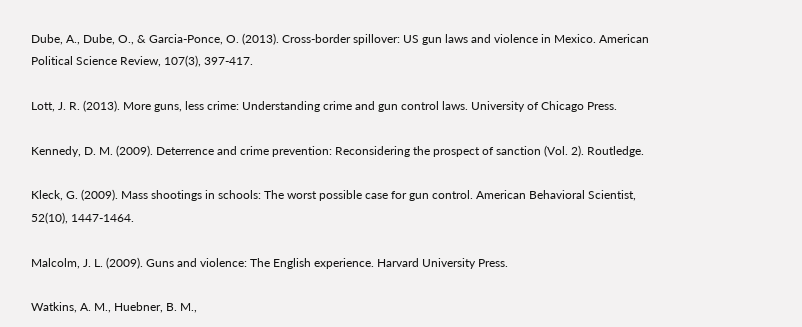Dube, A., Dube, O., & Garcia-Ponce, O. (2013). Cross-border spillover: US gun laws and violence in Mexico. American Political Science Review, 107(3), 397-417.

Lott, J. R. (2013). More guns, less crime: Understanding crime and gun control laws. University of Chicago Press.

Kennedy, D. M. (2009). Deterrence and crime prevention: Reconsidering the prospect of sanction (Vol. 2). Routledge.

Kleck, G. (2009). Mass shootings in schools: The worst possible case for gun control. American Behavioral Scientist, 52(10), 1447-1464.

Malcolm, J. L. (2009). Guns and violence: The English experience. Harvard University Press.

Watkins, A. M., Huebner, B. M.,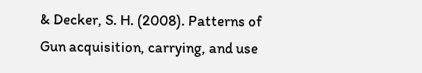& Decker, S. H. (2008). Patterns of Gun acquisition, carrying, and use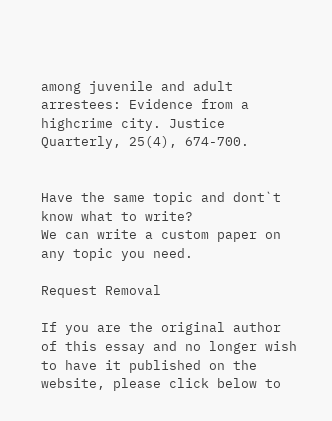among juvenile and adult arrestees: Evidence from a highcrime city. Justice Quarterly, 25(4), 674-700.


Have the same topic and dont`t know what to write?
We can write a custom paper on any topic you need.

Request Removal

If you are the original author of this essay and no longer wish to have it published on the website, please click below to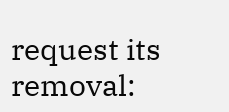request its removal: